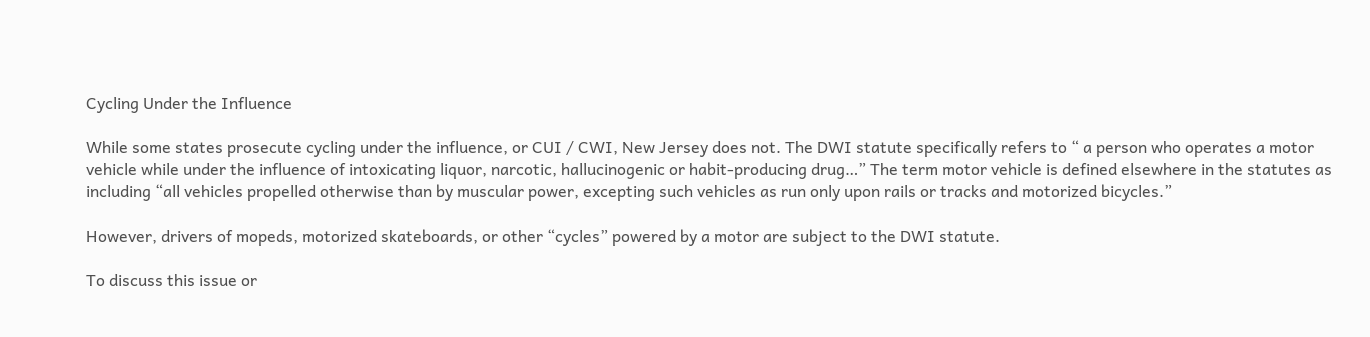Cycling Under the Influence

While some states prosecute cycling under the influence, or CUI / CWI, New Jersey does not. The DWI statute specifically refers to “ a person who operates a motor vehicle while under the influence of intoxicating liquor, narcotic, hallucinogenic or habit-producing drug…” The term motor vehicle is defined elsewhere in the statutes as including “all vehicles propelled otherwise than by muscular power, excepting such vehicles as run only upon rails or tracks and motorized bicycles.”

However, drivers of mopeds, motorized skateboards, or other “cycles” powered by a motor are subject to the DWI statute.

To discuss this issue or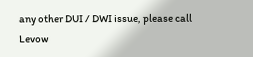any other DUI / DWI issue, please call Levow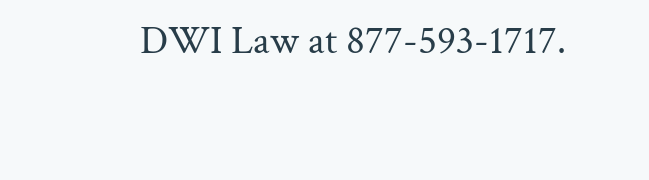DWI Law at 877-593-1717.